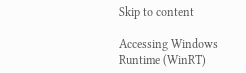Skip to content

Accessing Windows Runtime (WinRT)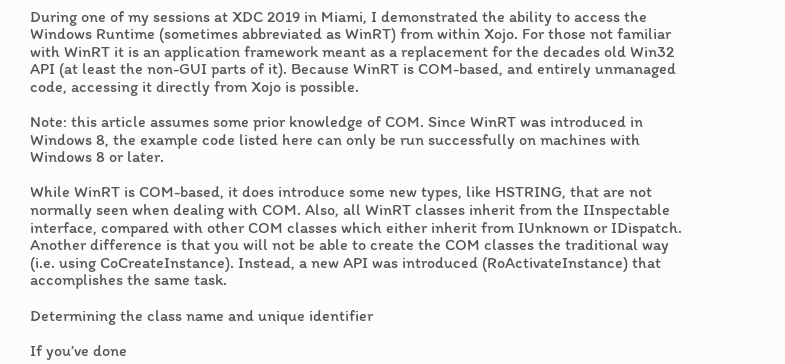During one of my sessions at XDC 2019 in Miami, I demonstrated the ability to access the Windows Runtime (sometimes abbreviated as WinRT) from within Xojo. For those not familiar with WinRT it is an application framework meant as a replacement for the decades old Win32 API (at least the non-GUI parts of it). Because WinRT is COM-based, and entirely unmanaged code, accessing it directly from Xojo is possible.

Note: this article assumes some prior knowledge of COM. Since WinRT was introduced in Windows 8, the example code listed here can only be run successfully on machines with Windows 8 or later.

While WinRT is COM-based, it does introduce some new types, like HSTRING, that are not normally seen when dealing with COM. Also, all WinRT classes inherit from the IInspectable interface, compared with other COM classes which either inherit from IUnknown or IDispatch. Another difference is that you will not be able to create the COM classes the traditional way (i.e. using CoCreateInstance). Instead, a new API was introduced (RoActivateInstance) that accomplishes the same task.

Determining the class name and unique identifier

If you’ve done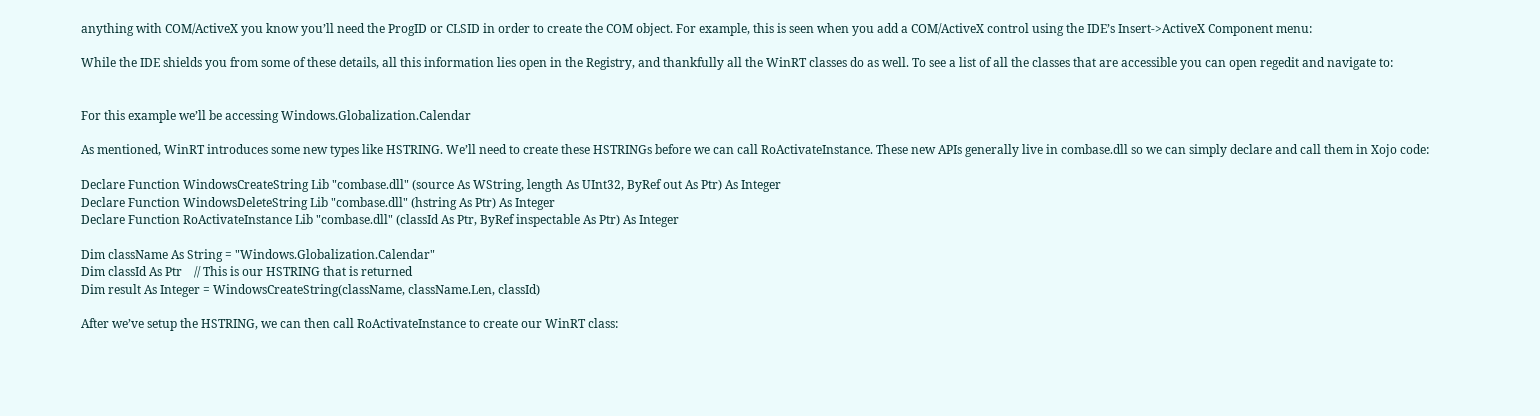anything with COM/ActiveX you know you’ll need the ProgID or CLSID in order to create the COM object. For example, this is seen when you add a COM/ActiveX control using the IDE’s Insert->ActiveX Component menu:

While the IDE shields you from some of these details, all this information lies open in the Registry, and thankfully all the WinRT classes do as well. To see a list of all the classes that are accessible you can open regedit and navigate to:


For this example we’ll be accessing Windows.Globalization.Calendar

As mentioned, WinRT introduces some new types like HSTRING. We’ll need to create these HSTRINGs before we can call RoActivateInstance. These new APIs generally live in combase.dll so we can simply declare and call them in Xojo code:

Declare Function WindowsCreateString Lib "combase.dll" (source As WString, length As UInt32, ByRef out As Ptr) As Integer
Declare Function WindowsDeleteString Lib "combase.dll" (hstring As Ptr) As Integer
Declare Function RoActivateInstance Lib "combase.dll" (classId As Ptr, ByRef inspectable As Ptr) As Integer

Dim className As String = "Windows.Globalization.Calendar"
Dim classId As Ptr    // This is our HSTRING that is returned
Dim result As Integer = WindowsCreateString(className, className.Len, classId)

After we’ve setup the HSTRING, we can then call RoActivateInstance to create our WinRT class: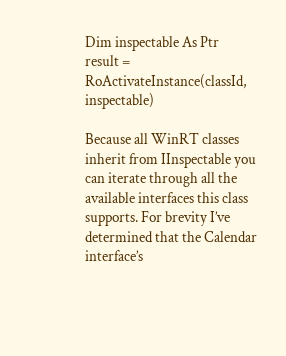Dim inspectable As Ptr
result = RoActivateInstance(classId, inspectable)

Because all WinRT classes inherit from IInspectable you can iterate through all the available interfaces this class supports. For brevity I’ve determined that the Calendar interface’s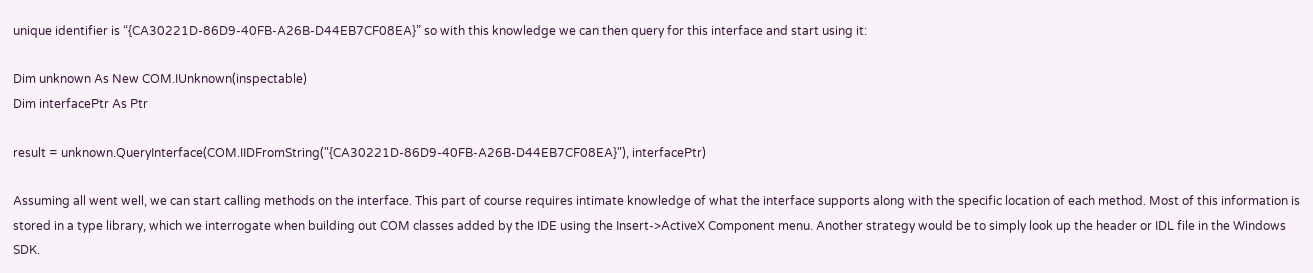unique identifier is “{CA30221D-86D9-40FB-A26B-D44EB7CF08EA}” so with this knowledge we can then query for this interface and start using it:

Dim unknown As New COM.IUnknown(inspectable)
Dim interfacePtr As Ptr

result = unknown.QueryInterface(COM.IIDFromString("{CA30221D-86D9-40FB-A26B-D44EB7CF08EA}"), interfacePtr)

Assuming all went well, we can start calling methods on the interface. This part of course requires intimate knowledge of what the interface supports along with the specific location of each method. Most of this information is stored in a type library, which we interrogate when building out COM classes added by the IDE using the Insert->ActiveX Component menu. Another strategy would be to simply look up the header or IDL file in the Windows SDK.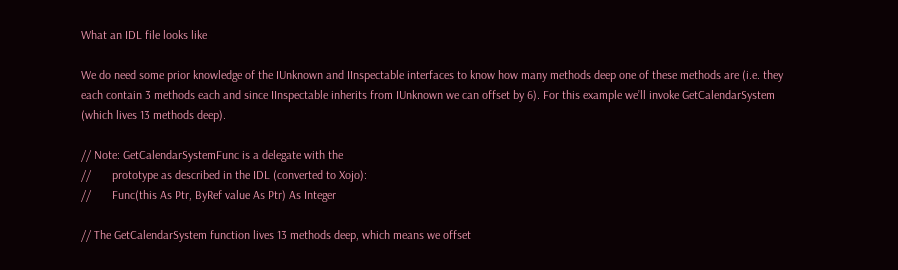What an IDL file looks like

We do need some prior knowledge of the IUnknown and IInspectable interfaces to know how many methods deep one of these methods are (i.e. they each contain 3 methods each and since IInspectable inherits from IUnknown we can offset by 6). For this example we’ll invoke GetCalendarSystem (which lives 13 methods deep).

// Note: GetCalendarSystemFunc is a delegate with the
//       prototype as described in the IDL (converted to Xojo):
//       Func(this As Ptr, ByRef value As Ptr) As Integer

// The GetCalendarSystem function lives 13 methods deep, which means we offset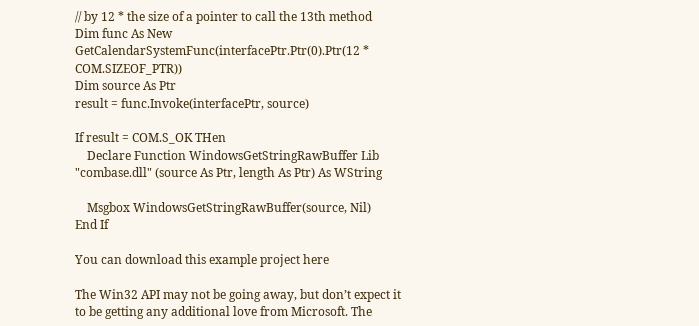// by 12 * the size of a pointer to call the 13th method
Dim func As New GetCalendarSystemFunc(interfacePtr.Ptr(0).Ptr(12 * COM.SIZEOF_PTR))
Dim source As Ptr
result = func.Invoke(interfacePtr, source)

If result = COM.S_OK THen
    Declare Function WindowsGetStringRawBuffer Lib "combase.dll" (source As Ptr, length As Ptr) As WString

    Msgbox WindowsGetStringRawBuffer(source, Nil)
End If

You can download this example project here

The Win32 API may not be going away, but don’t expect it to be getting any additional love from Microsoft. The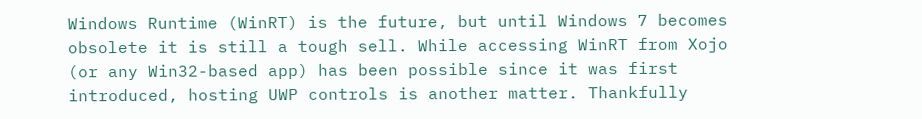Windows Runtime (WinRT) is the future, but until Windows 7 becomes obsolete it is still a tough sell. While accessing WinRT from Xojo (or any Win32-based app) has been possible since it was first introduced, hosting UWP controls is another matter. Thankfully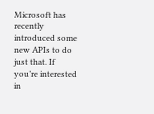Microsoft has recently introduced some new APIs to do just that. If you’re interested in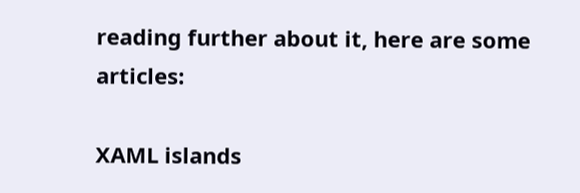reading further about it, here are some articles:

XAML islands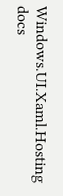Windows.UI.Xaml.Hosting docs